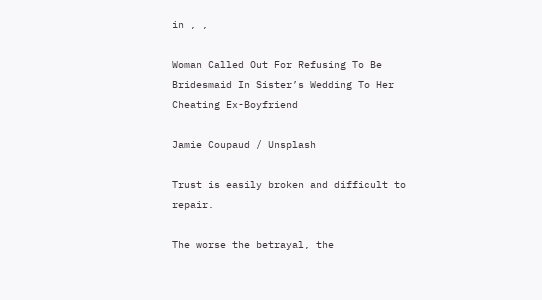in , ,

Woman Called Out For Refusing To Be Bridesmaid In Sister’s Wedding To Her Cheating Ex-Boyfriend

Jamie Coupaud / Unsplash

Trust is easily broken and difficult to repair.

The worse the betrayal, the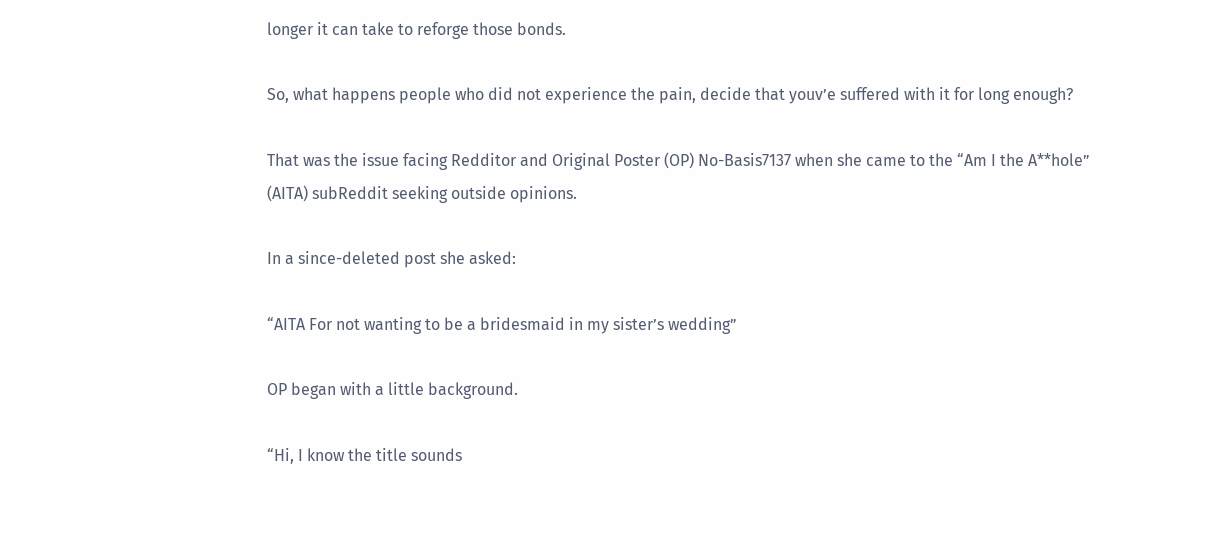longer it can take to reforge those bonds.

So, what happens people who did not experience the pain, decide that youv’e suffered with it for long enough?

That was the issue facing Redditor and Original Poster (OP) No-Basis7137 when she came to the “Am I the A**hole” (AITA) subReddit seeking outside opinions.

In a since-deleted post she asked:

“AITA For not wanting to be a bridesmaid in my sister’s wedding”

OP began with a little background.

“Hi, I know the title sounds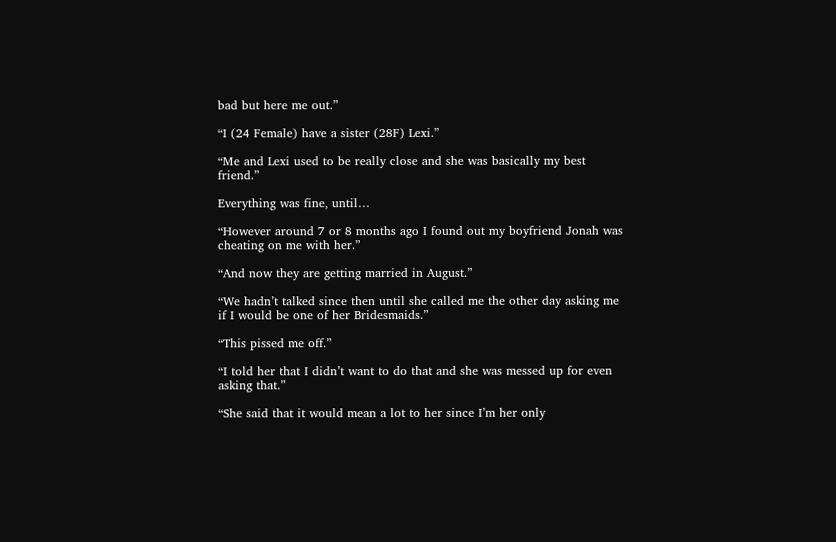bad but here me out.”

“I (24 Female) have a sister (28F) Lexi.”

“Me and Lexi used to be really close and she was basically my best friend.”

Everything was fine, until…

“However around 7 or 8 months ago I found out my boyfriend Jonah was cheating on me with her.”

“And now they are getting married in August.”

“We hadn’t talked since then until she called me the other day asking me if I would be one of her Bridesmaids.”

“This pissed me off.”

“I told her that I didn’t want to do that and she was messed up for even asking that.”

“She said that it would mean a lot to her since I’m her only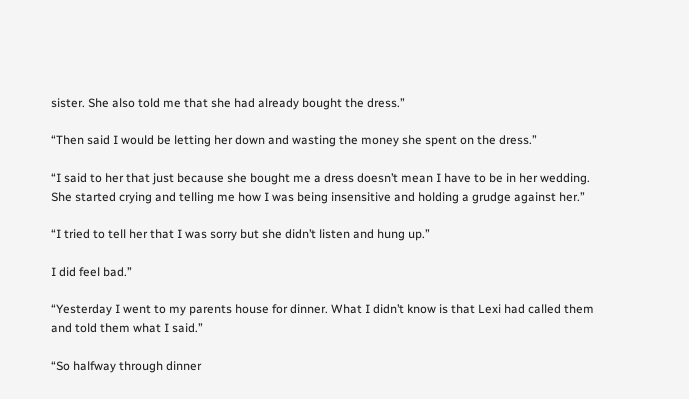sister. She also told me that she had already bought the dress.”

“Then said I would be letting her down and wasting the money she spent on the dress.”

“I said to her that just because she bought me a dress doesn’t mean I have to be in her wedding. She started crying and telling me how I was being insensitive and holding a grudge against her.”

“I tried to tell her that I was sorry but she didn’t listen and hung up.”

I did feel bad.”

“Yesterday I went to my parents house for dinner. What I didn’t know is that Lexi had called them and told them what I said.”

“So halfway through dinner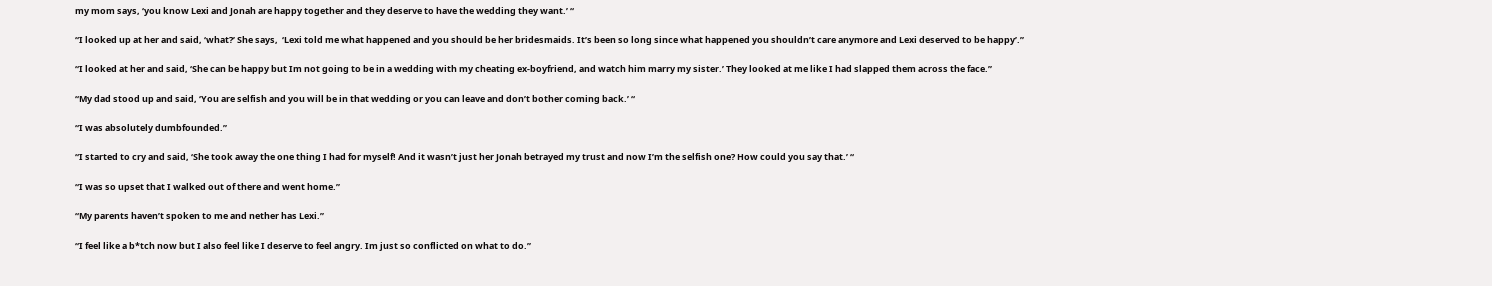my mom says, ‘you know Lexi and Jonah are happy together and they deserve to have the wedding they want.’ “

“I looked up at her and said, ‘what?’ She says,  ‘Lexi told me what happened and you should be her bridesmaids. It’s been so long since what happened you shouldn’t care anymore and Lexi deserved to be happy’.”

“I looked at her and said, ‘She can be happy but Im not going to be in a wedding with my cheating ex-boyfriend, and watch him marry my sister.’ They looked at me like I had slapped them across the face.”

“My dad stood up and said, ‘You are selfish and you will be in that wedding or you can leave and don’t bother coming back.’ “

“I was absolutely dumbfounded.”

“I started to cry and said, ‘She took away the one thing I had for myself! And it wasn’t just her Jonah betrayed my trust and now I’m the selfish one? How could you say that.’ “

“I was so upset that I walked out of there and went home.”

“My parents haven’t spoken to me and nether has Lexi.”

“I feel like a b*tch now but I also feel like I deserve to feel angry. Im just so conflicted on what to do.”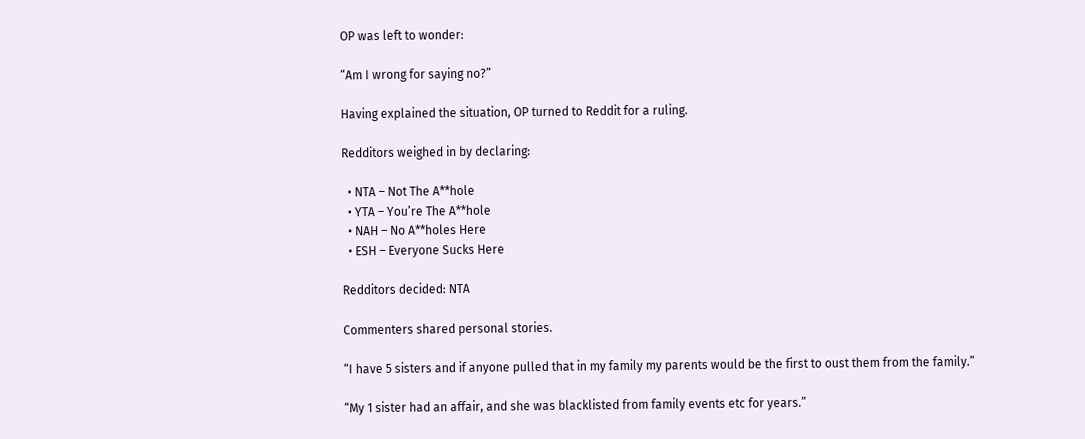OP was left to wonder:

“Am I wrong for saying no?”

Having explained the situation, OP turned to Reddit for a ruling.

Redditors weighed in by declaring:

  • NTA – Not The A**hole
  • YTA – You’re The A**hole
  • NAH – No A**holes Here
  • ESH – Everyone Sucks Here

Redditors decided: NTA

Commenters shared personal stories.

“I have 5 sisters and if anyone pulled that in my family my parents would be the first to oust them from the family.”

“My 1 sister had an affair, and she was blacklisted from family events etc for years.”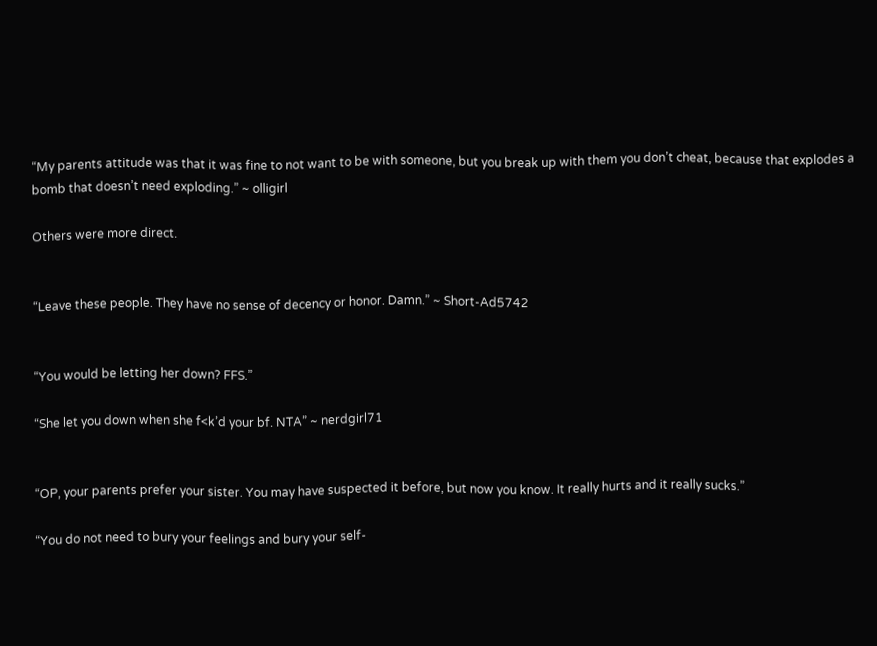“My parents attitude was that it was fine to not want to be with someone, but you break up with them you don’t cheat, because that explodes a bomb that doesn’t need exploding.” ~ olligirl

Others were more direct.


“Leave these people. They have no sense of decency or honor. Damn.” ~ Short-Ad5742


“You would be letting her down? FFS.”

“She let you down when she f<k’d your bf. NTA” ~ nerdgirl71


“OP, your parents prefer your sister. You may have suspected it before, but now you know. It really hurts and it really sucks.”

“You do not need to bury your feelings and bury your self-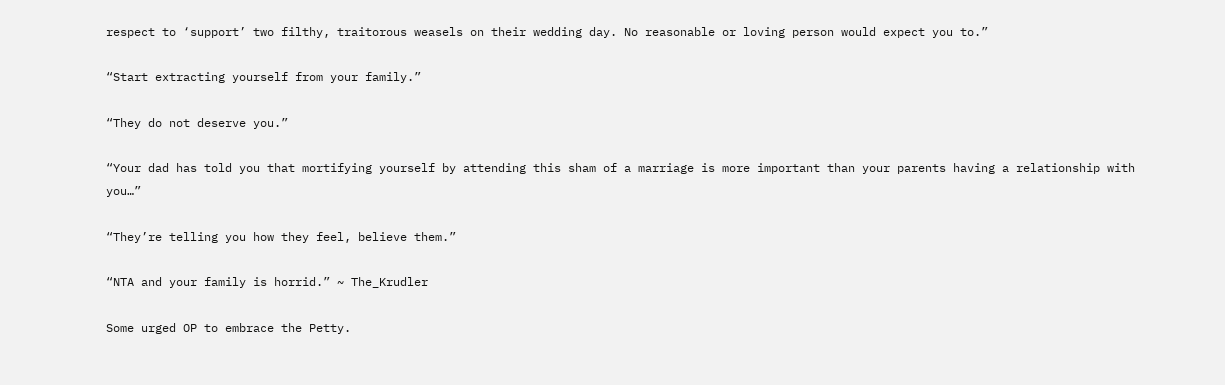respect to ‘support’ two filthy, traitorous weasels on their wedding day. No reasonable or loving person would expect you to.”

“Start extracting yourself from your family.”

“They do not deserve you.”

“Your dad has told you that mortifying yourself by attending this sham of a marriage is more important than your parents having a relationship with you…”

“They’re telling you how they feel, believe them.”

“NTA and your family is horrid.” ~ The_Krudler

Some urged OP to embrace the Petty.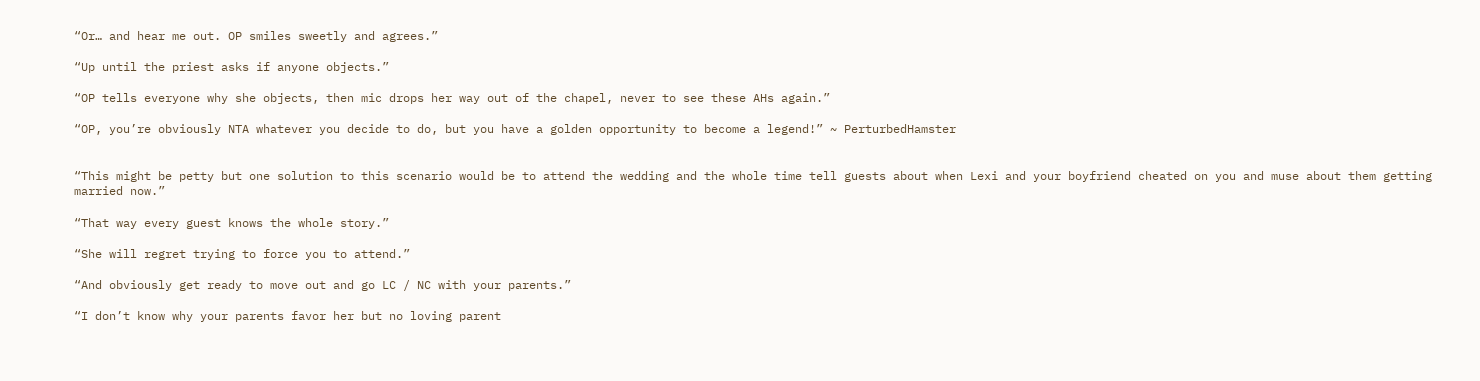“Or… and hear me out. OP smiles sweetly and agrees.”

“Up until the priest asks if anyone objects.”

“OP tells everyone why she objects, then mic drops her way out of the chapel, never to see these AHs again.”

“OP, you’re obviously NTA whatever you decide to do, but you have a golden opportunity to become a legend!” ~ PerturbedHamster


“This might be petty but one solution to this scenario would be to attend the wedding and the whole time tell guests about when Lexi and your boyfriend cheated on you and muse about them getting married now.”

“That way every guest knows the whole story.”

“She will regret trying to force you to attend.”

“And obviously get ready to move out and go LC / NC with your parents.”

“I don’t know why your parents favor her but no loving parent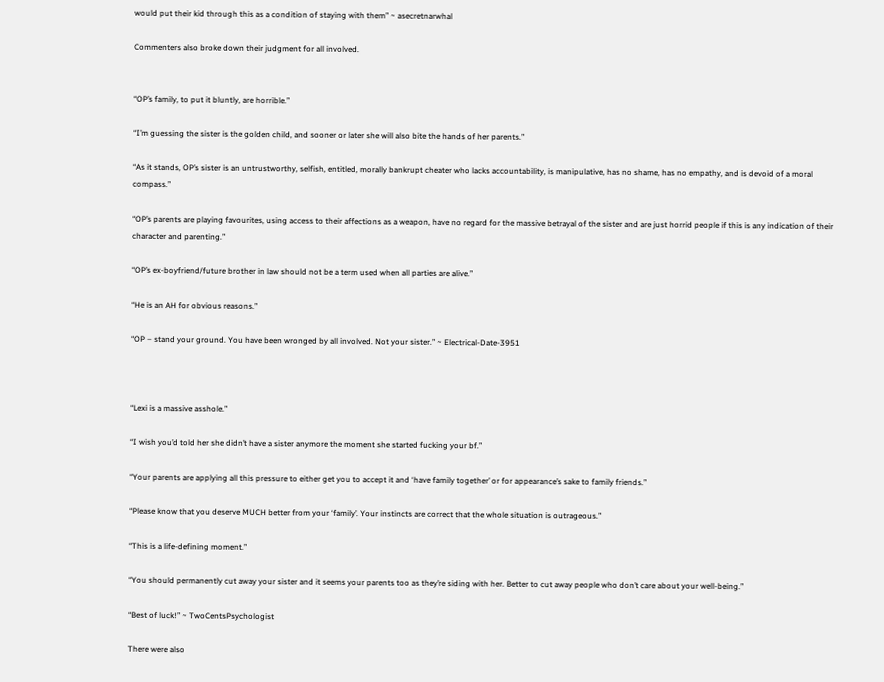would put their kid through this as a condition of staying with them” ~ asecretnarwhal

Commenters also broke down their judgment for all involved.


“OP’s family, to put it bluntly, are horrible.”

“I’m guessing the sister is the golden child, and sooner or later she will also bite the hands of her parents.”

“As it stands, OP’s sister is an untrustworthy, selfish, entitled, morally bankrupt cheater who lacks accountability, is manipulative, has no shame, has no empathy, and is devoid of a moral compass.”

“OP’s parents are playing favourites, using access to their affections as a weapon, have no regard for the massive betrayal of the sister and are just horrid people if this is any indication of their character and parenting.”

“OP’s ex-boyfriend/future brother in law should not be a term used when all parties are alive.”

“He is an AH for obvious reasons.”

“OP – stand your ground. You have been wronged by all involved. Not your sister.” ~ Electrical-Date-3951



“Lexi is a massive asshole.”

“I wish you’d told her she didn’t have a sister anymore the moment she started fucking your bf.”

“Your parents are applying all this pressure to either get you to accept it and ‘have family together’ or for appearance’s sake to family friends.”

“Please know that you deserve MUCH better from your ‘family’. Your instincts are correct that the whole situation is outrageous.”

“This is a life-defining moment.”

“You should permanently cut away your sister and it seems your parents too as they’re siding with her. Better to cut away people who don’t care about your well-being.”

“Best of luck!” ~ TwoCentsPsychologist

There were also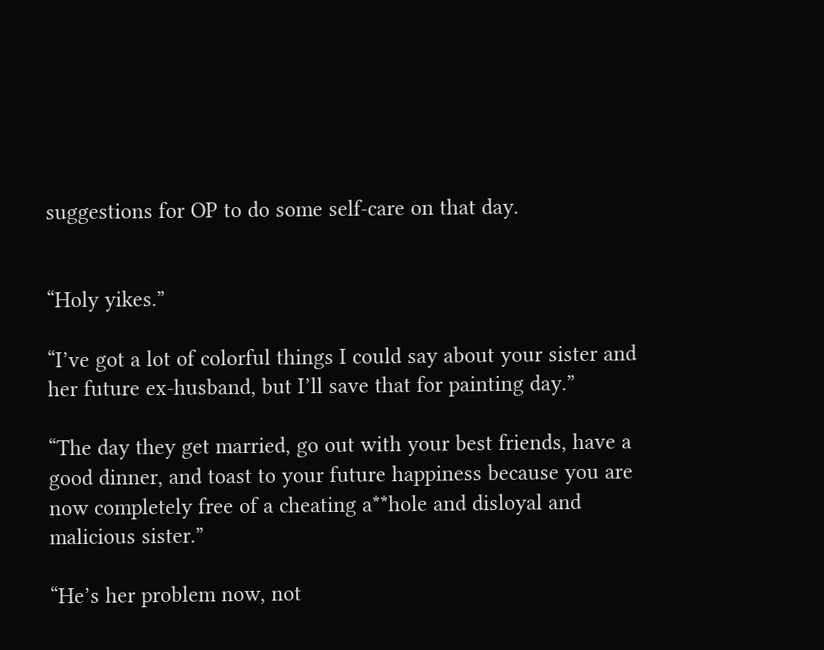suggestions for OP to do some self-care on that day.


“Holy yikes.”

“I’ve got a lot of colorful things I could say about your sister and her future ex-husband, but I’ll save that for painting day.”

“The day they get married, go out with your best friends, have a good dinner, and toast to your future happiness because you are now completely free of a cheating a**hole and disloyal and malicious sister.”

“He’s her problem now, not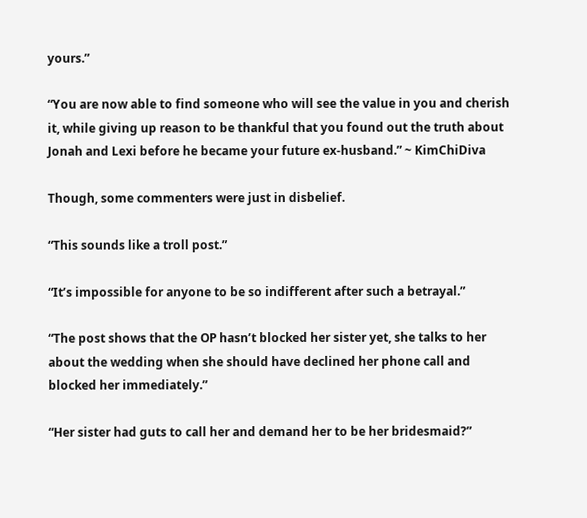yours.”

“You are now able to find someone who will see the value in you and cherish it, while giving up reason to be thankful that you found out the truth about Jonah and Lexi before he became your future ex-husband.” ~ KimChiDiva

Though, some commenters were just in disbelief.

“This sounds like a troll post.”

“It’s impossible for anyone to be so indifferent after such a betrayal.”

“The post shows that the OP hasn’t blocked her sister yet, she talks to her about the wedding when she should have declined her phone call and blocked her immediately.”

“Her sister had guts to call her and demand her to be her bridesmaid?”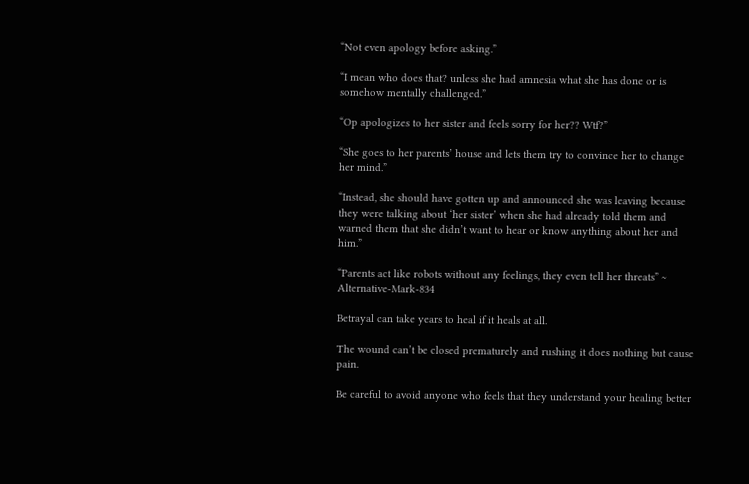“Not even apology before asking.”

“I mean who does that? unless she had amnesia what she has done or is somehow mentally challenged.”

“Op apologizes to her sister and feels sorry for her?? Wtf?”

“She goes to her parents’ house and lets them try to convince her to change her mind.”

“Instead, she should have gotten up and announced she was leaving because they were talking about ‘her sister’ when she had already told them and warned them that she didn’t want to hear or know anything about her and him.”

“Parents act like robots without any feelings, they even tell her threats” ~ Alternative-Mark-834

Betrayal can take years to heal if it heals at all.

The wound can’t be closed prematurely and rushing it does nothing but cause pain.

Be careful to avoid anyone who feels that they understand your healing better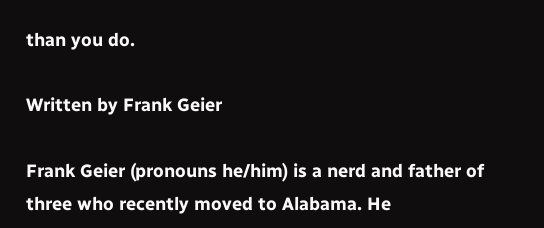than you do.

Written by Frank Geier

Frank Geier (pronouns he/him) is a nerd and father of three who recently moved to Alabama. He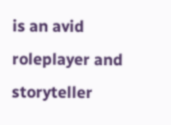is an avid roleplayer and storyteller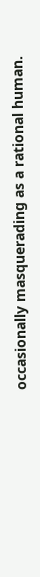occasionally masquerading as a rational human.